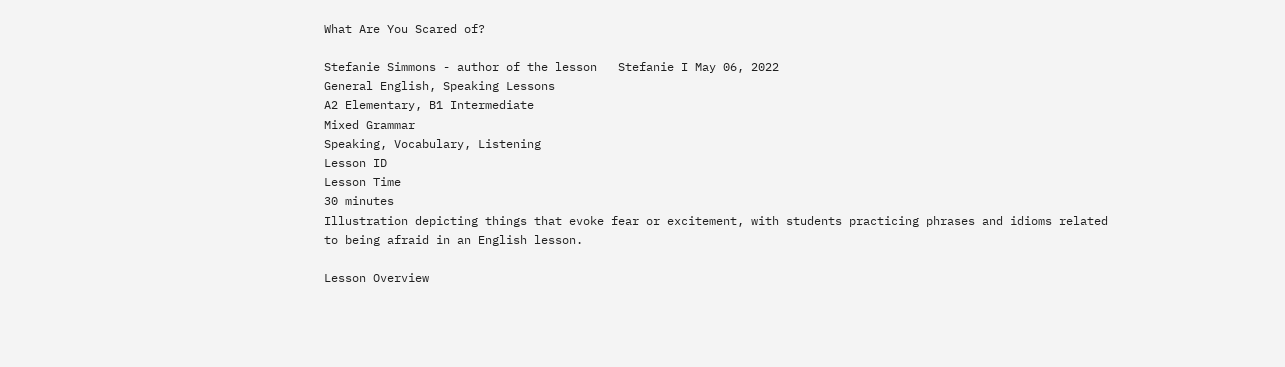What Are You Scared of?

Stefanie Simmons - author of the lesson   Stefanie I May 06, 2022
General English, Speaking Lessons
A2 Elementary, B1 Intermediate
Mixed Grammar
Speaking, Vocabulary, Listening
Lesson ID
Lesson Time
30 minutes
Illustration depicting things that evoke fear or excitement, with students practicing phrases and idioms related to being afraid in an English lesson.

Lesson Overview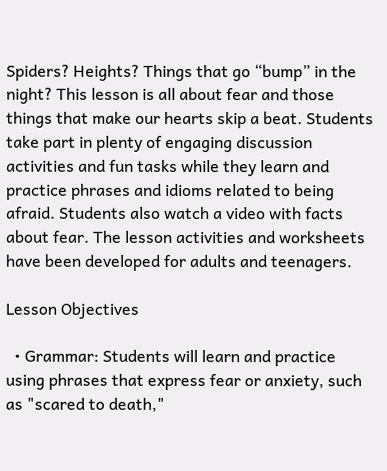Spiders? Heights? Things that go “bump” in the night? This lesson is all about fear and those things that make our hearts skip a beat. Students take part in plenty of engaging discussion activities and fun tasks while they learn and practice phrases and idioms related to being afraid. Students also watch a video with facts about fear. The lesson activities and worksheets have been developed for adults and teenagers.

Lesson Objectives

  • Grammar: Students will learn and practice using phrases that express fear or anxiety, such as "scared to death,"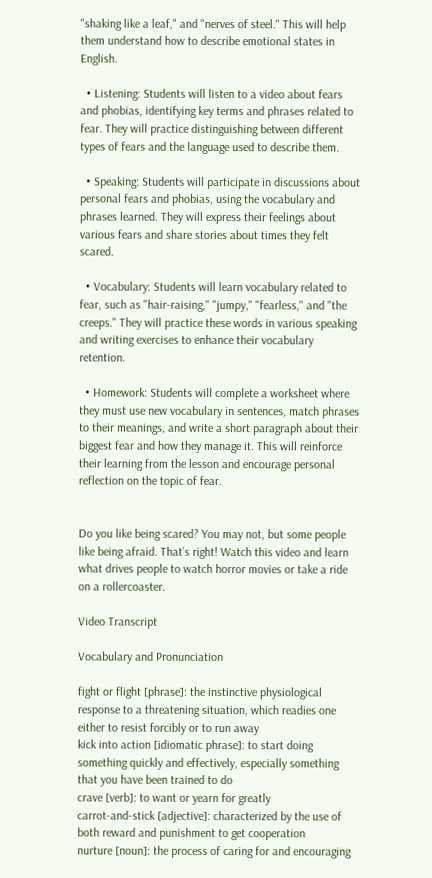"shaking like a leaf," and "nerves of steel." This will help them understand how to describe emotional states in English.

  • Listening: Students will listen to a video about fears and phobias, identifying key terms and phrases related to fear. They will practice distinguishing between different types of fears and the language used to describe them.

  • Speaking: Students will participate in discussions about personal fears and phobias, using the vocabulary and phrases learned. They will express their feelings about various fears and share stories about times they felt scared.

  • Vocabulary: Students will learn vocabulary related to fear, such as "hair-raising," "jumpy," "fearless," and "the creeps." They will practice these words in various speaking and writing exercises to enhance their vocabulary retention.

  • Homework: Students will complete a worksheet where they must use new vocabulary in sentences, match phrases to their meanings, and write a short paragraph about their biggest fear and how they manage it. This will reinforce their learning from the lesson and encourage personal reflection on the topic of fear.


Do you like being scared? You may not, but some people like being afraid. That’s right! Watch this video and learn what drives people to watch horror movies or take a ride on a rollercoaster.

Video Transcript

Vocabulary and Pronunciation

fight or flight [phrase]: the instinctive physiological response to a threatening situation, which readies one either to resist forcibly or to run away
kick into action [idiomatic phrase]: to start doing something quickly and effectively, especially something that you have been trained to do
crave [verb]: to want or yearn for greatly
carrot-and-stick [adjective]: characterized by the use of both reward and punishment to get cooperation
nurture [noun]: the process of caring for and encouraging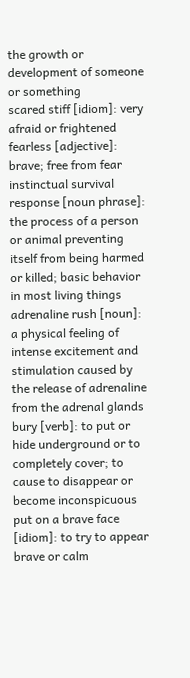the growth or development of someone or something
scared stiff [idiom]: very afraid or frightened
fearless [adjective]: brave; free from fear
instinctual survival response [noun phrase]: the process of a person or animal preventing itself from being harmed or killed; basic behavior in most living things
adrenaline rush [noun]: a physical feeling of intense excitement and stimulation caused by the release of adrenaline from the adrenal glands
bury [verb]: to put or hide underground or to completely cover; to cause to disappear or become inconspicuous
put on a brave face [idiom]: to try to appear brave or calm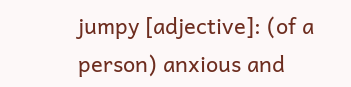jumpy [adjective]: (of a person) anxious and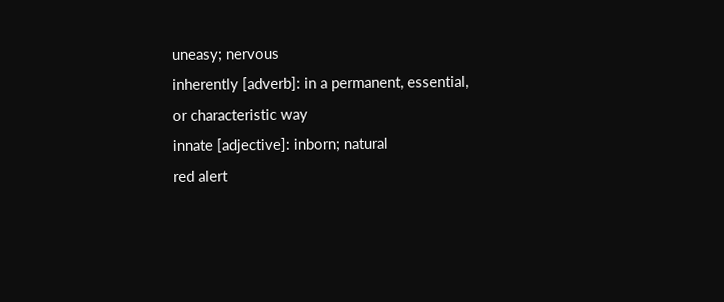uneasy; nervous
inherently [adverb]: in a permanent, essential, or characteristic way
innate [adjective]: inborn; natural
red alert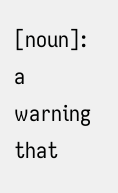[noun]: a warning that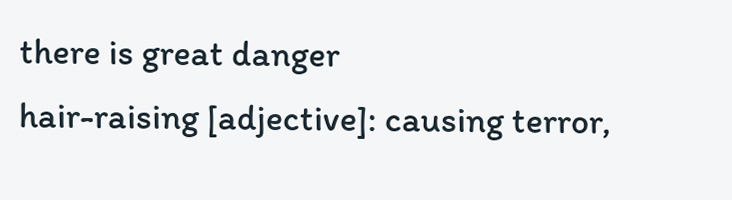there is great danger
hair-raising [adjective]: causing terror,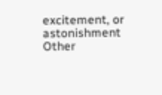excitement, or astonishment
Other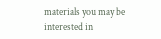materials you may be interested in